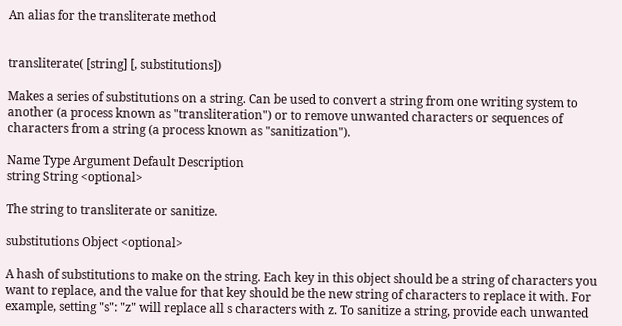An alias for the transliterate method


transliterate( [string] [, substitutions])

Makes a series of substitutions on a string. Can be used to convert a string from one writing system to another (a process known as "transliteration") or to remove unwanted characters or sequences of characters from a string (a process known as "sanitization").

Name Type Argument Default Description
string String <optional>

The string to transliterate or sanitize.

substitutions Object <optional>

A hash of substitutions to make on the string. Each key in this object should be a string of characters you want to replace, and the value for that key should be the new string of characters to replace it with. For example, setting "s": "z" will replace all s characters with z. To sanitize a string, provide each unwanted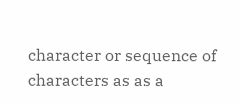character or sequence of characters as as a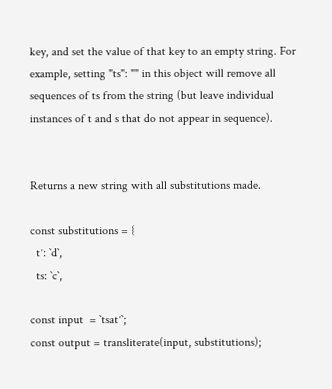key, and set the value of that key to an empty string. For example, setting "ts": "" in this object will remove all sequences of ts from the string (but leave individual instances of t and s that do not appear in sequence).


Returns a new string with all substitutions made.

const substitutions = {
  tʼ: `d`,
  ts: `c`,

const input  = `tsatʼ`;
const output = transliterate(input, substitutions);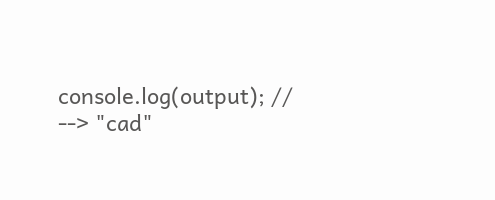console.log(output); // --> "cad"